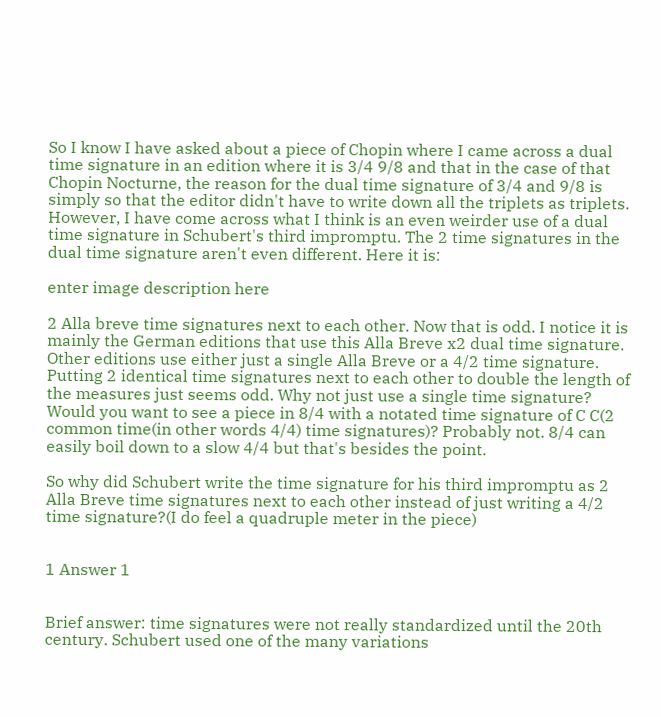So I know I have asked about a piece of Chopin where I came across a dual time signature in an edition where it is 3/4 9/8 and that in the case of that Chopin Nocturne, the reason for the dual time signature of 3/4 and 9/8 is simply so that the editor didn't have to write down all the triplets as triplets. However, I have come across what I think is an even weirder use of a dual time signature in Schubert's third impromptu. The 2 time signatures in the dual time signature aren't even different. Here it is:

enter image description here

2 Alla breve time signatures next to each other. Now that is odd. I notice it is mainly the German editions that use this Alla Breve x2 dual time signature. Other editions use either just a single Alla Breve or a 4/2 time signature. Putting 2 identical time signatures next to each other to double the length of the measures just seems odd. Why not just use a single time signature? Would you want to see a piece in 8/4 with a notated time signature of C C(2 common time(in other words 4/4) time signatures)? Probably not. 8/4 can easily boil down to a slow 4/4 but that's besides the point.

So why did Schubert write the time signature for his third impromptu as 2 Alla Breve time signatures next to each other instead of just writing a 4/2 time signature?(I do feel a quadruple meter in the piece)


1 Answer 1


Brief answer: time signatures were not really standardized until the 20th century. Schubert used one of the many variations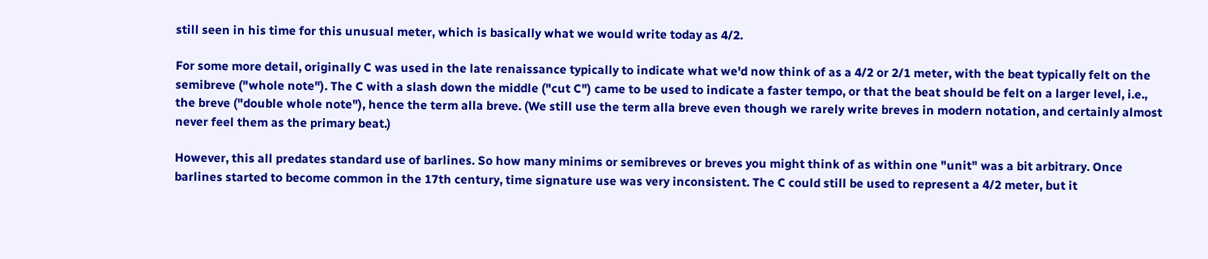still seen in his time for this unusual meter, which is basically what we would write today as 4/2.

For some more detail, originally C was used in the late renaissance typically to indicate what we'd now think of as a 4/2 or 2/1 meter, with the beat typically felt on the semibreve ("whole note"). The C with a slash down the middle ("cut C") came to be used to indicate a faster tempo, or that the beat should be felt on a larger level, i.e., the breve ("double whole note"), hence the term alla breve. (We still use the term alla breve even though we rarely write breves in modern notation, and certainly almost never feel them as the primary beat.)

However, this all predates standard use of barlines. So how many minims or semibreves or breves you might think of as within one "unit" was a bit arbitrary. Once barlines started to become common in the 17th century, time signature use was very inconsistent. The C could still be used to represent a 4/2 meter, but it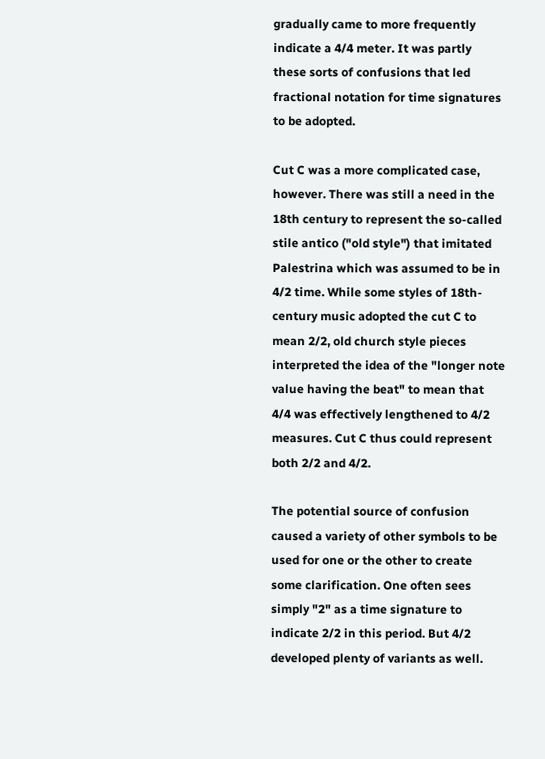gradually came to more frequently indicate a 4/4 meter. It was partly these sorts of confusions that led fractional notation for time signatures to be adopted.

Cut C was a more complicated case, however. There was still a need in the 18th century to represent the so-called stile antico ("old style") that imitated Palestrina which was assumed to be in 4/2 time. While some styles of 18th-century music adopted the cut C to mean 2/2, old church style pieces interpreted the idea of the "longer note value having the beat" to mean that 4/4 was effectively lengthened to 4/2 measures. Cut C thus could represent both 2/2 and 4/2.

The potential source of confusion caused a variety of other symbols to be used for one or the other to create some clarification. One often sees simply "2" as a time signature to indicate 2/2 in this period. But 4/2 developed plenty of variants as well.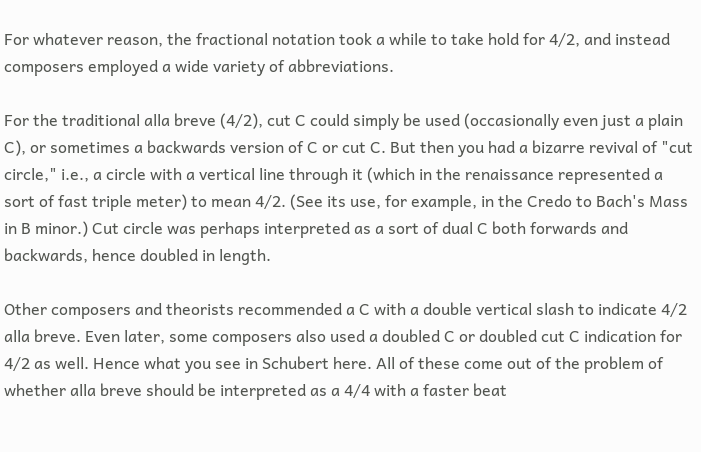For whatever reason, the fractional notation took a while to take hold for 4/2, and instead composers employed a wide variety of abbreviations.

For the traditional alla breve (4/2), cut C could simply be used (occasionally even just a plain C), or sometimes a backwards version of C or cut C. But then you had a bizarre revival of "cut circle," i.e., a circle with a vertical line through it (which in the renaissance represented a sort of fast triple meter) to mean 4/2. (See its use, for example, in the Credo to Bach's Mass in B minor.) Cut circle was perhaps interpreted as a sort of dual C both forwards and backwards, hence doubled in length.

Other composers and theorists recommended a C with a double vertical slash to indicate 4/2 alla breve. Even later, some composers also used a doubled C or doubled cut C indication for 4/2 as well. Hence what you see in Schubert here. All of these come out of the problem of whether alla breve should be interpreted as a 4/4 with a faster beat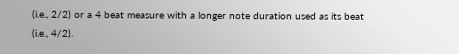(i.e., 2/2) or a 4 beat measure with a longer note duration used as its beat (i.e., 4/2).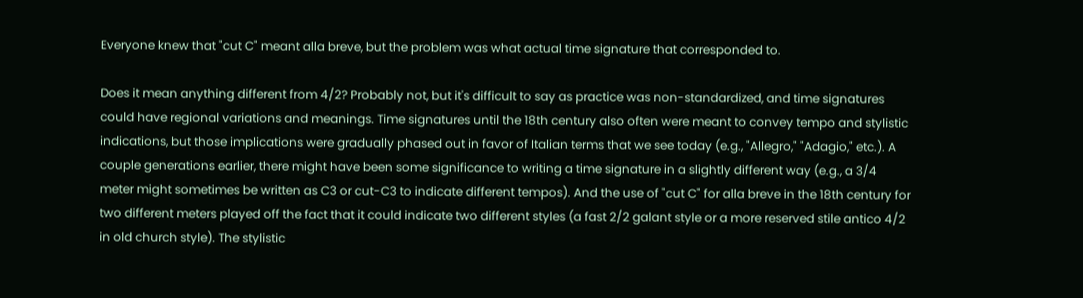Everyone knew that "cut C" meant alla breve, but the problem was what actual time signature that corresponded to.

Does it mean anything different from 4/2? Probably not, but it's difficult to say as practice was non-standardized, and time signatures could have regional variations and meanings. Time signatures until the 18th century also often were meant to convey tempo and stylistic indications, but those implications were gradually phased out in favor of Italian terms that we see today (e.g., "Allegro," "Adagio," etc.). A couple generations earlier, there might have been some significance to writing a time signature in a slightly different way (e.g., a 3/4 meter might sometimes be written as C3 or cut-C3 to indicate different tempos). And the use of "cut C" for alla breve in the 18th century for two different meters played off the fact that it could indicate two different styles (a fast 2/2 galant style or a more reserved stile antico 4/2 in old church style). The stylistic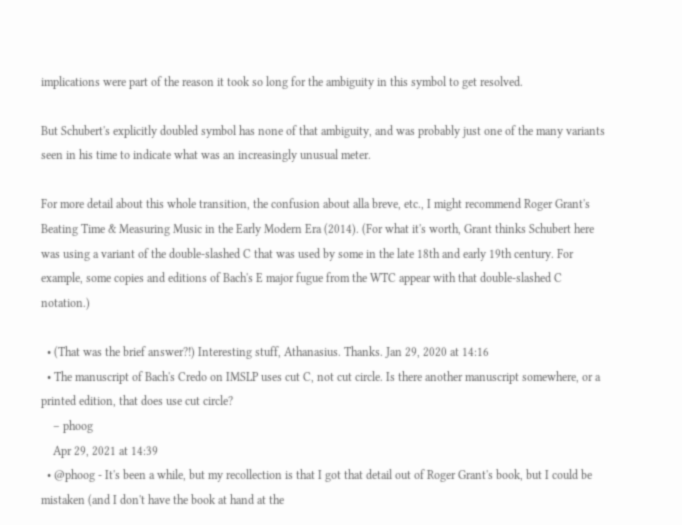implications were part of the reason it took so long for the ambiguity in this symbol to get resolved.

But Schubert's explicitly doubled symbol has none of that ambiguity, and was probably just one of the many variants seen in his time to indicate what was an increasingly unusual meter.

For more detail about this whole transition, the confusion about alla breve, etc., I might recommend Roger Grant's Beating Time & Measuring Music in the Early Modern Era (2014). (For what it's worth, Grant thinks Schubert here was using a variant of the double-slashed C that was used by some in the late 18th and early 19th century. For example, some copies and editions of Bach's E major fugue from the WTC appear with that double-slashed C notation.)

  • (That was the brief answer?!) Interesting stuff, Athanasius. Thanks. Jan 29, 2020 at 14:16
  • The manuscript of Bach's Credo on IMSLP uses cut C, not cut circle. Is there another manuscript somewhere, or a printed edition, that does use cut circle?
    – phoog
    Apr 29, 2021 at 14:39
  • @phoog - It's been a while, but my recollection is that I got that detail out of Roger Grant's book, but I could be mistaken (and I don't have the book at hand at the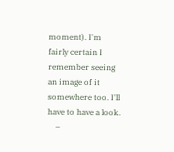moment). I'm fairly certain I remember seeing an image of it somewhere too. I'll have to have a look.
    –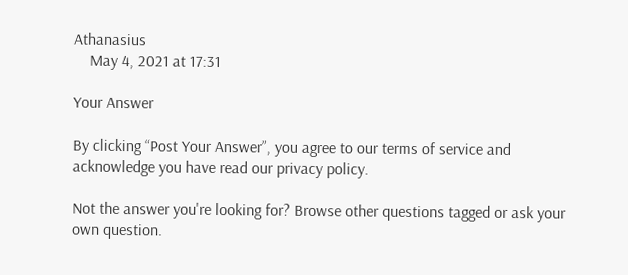Athanasius
    May 4, 2021 at 17:31

Your Answer

By clicking “Post Your Answer”, you agree to our terms of service and acknowledge you have read our privacy policy.

Not the answer you're looking for? Browse other questions tagged or ask your own question.